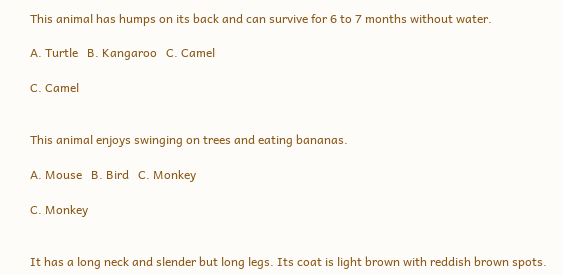This animal has humps on its back and can survive for 6 to 7 months without water.

A. Turtle   B. Kangaroo   C. Camel

C. Camel


This animal enjoys swinging on trees and eating bananas.

A. Mouse   B. Bird   C. Monkey

C. Monkey


It has a long neck and slender but long legs. Its coat is light brown with reddish brown spots.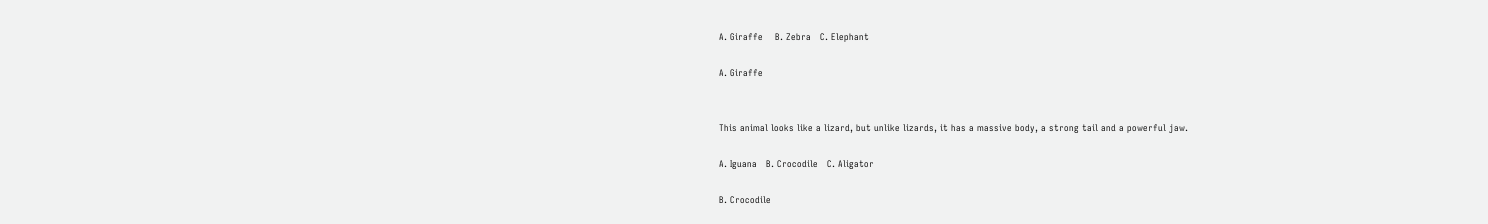A. Giraffe    B. Zebra   C. Elephant

A. Giraffe


This animal looks like a lizard, but unlike lizards, it has a massive body, a strong tail and a powerful jaw.

A. Iguana   B. Crocodile   C. Aligator

B. Crocodile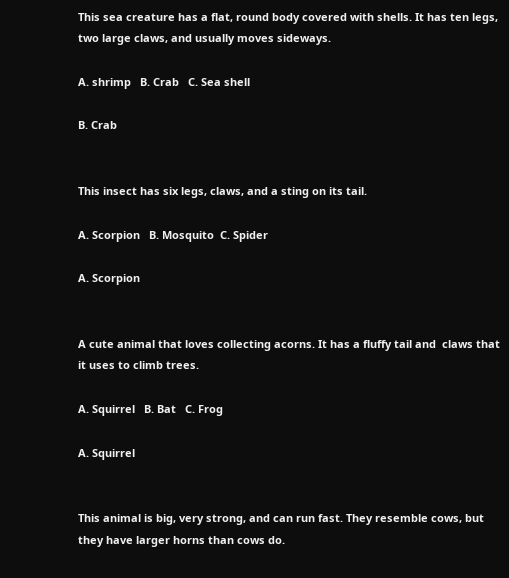This sea creature has a flat, round body covered with shells. It has ten legs, two large claws, and usually moves sideways.

A. shrimp   B. Crab   C. Sea shell

B. Crab


This insect has six legs, claws, and a sting on its tail.

A. Scorpion   B. Mosquito  C. Spider

A. Scorpion


A cute animal that loves collecting acorns. It has a fluffy tail and  claws that it uses to climb trees.

A. Squirrel   B. Bat   C. Frog

A. Squirrel


This animal is big, very strong, and can run fast. They resemble cows, but they have larger horns than cows do.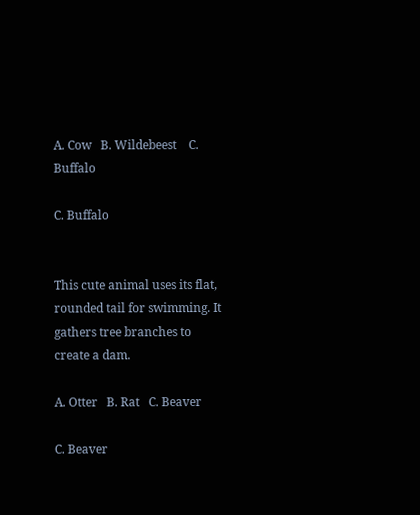A. Cow   B. Wildebeest    C. Buffalo

C. Buffalo


This cute animal uses its flat, rounded tail for swimming. It gathers tree branches to create a dam.

A. Otter   B. Rat   C. Beaver

C. Beaver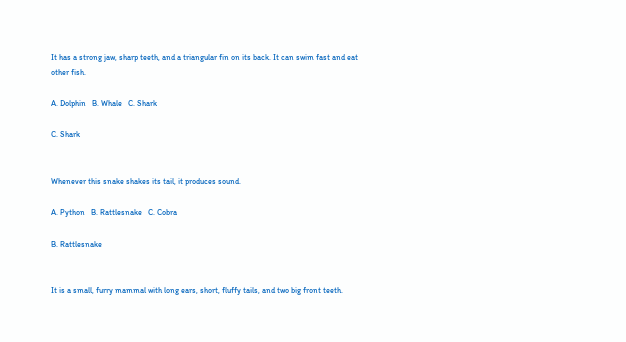It has a strong jaw, sharp teeth, and a triangular fin on its back. It can swim fast and eat other fish.

A. Dolphin   B. Whale   C. Shark

C. Shark


Whenever this snake shakes its tail, it produces sound.

A. Python   B. Rattlesnake   C. Cobra

B. Rattlesnake


It is a small, furry mammal with long ears, short, fluffy tails, and two big front teeth.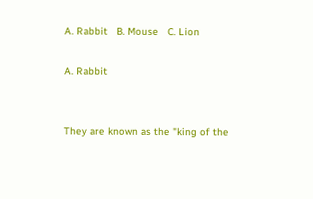A. Rabbit   B. Mouse   C. Lion

A. Rabbit


They are known as the "king of the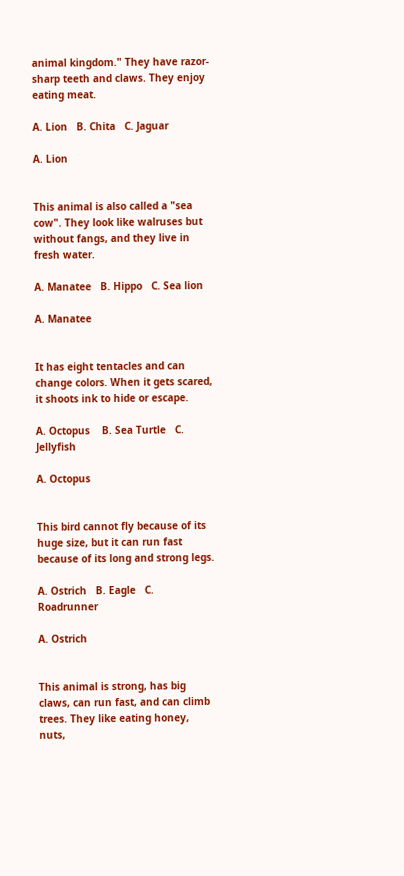animal kingdom." They have razor-sharp teeth and claws. They enjoy eating meat.

A. Lion   B. Chita   C. Jaguar

A. Lion


This animal is also called a "sea cow". They look like walruses but without fangs, and they live in fresh water.

A. Manatee   B. Hippo   C. Sea lion

A. Manatee


It has eight tentacles and can change colors. When it gets scared, it shoots ink to hide or escape.

A. Octopus    B. Sea Turtle   C. Jellyfish

A. Octopus


This bird cannot fly because of its huge size, but it can run fast because of its long and strong legs.

A. Ostrich   B. Eagle   C. Roadrunner

A. Ostrich


This animal is strong, has big claws, can run fast, and can climb trees. They like eating honey, nuts,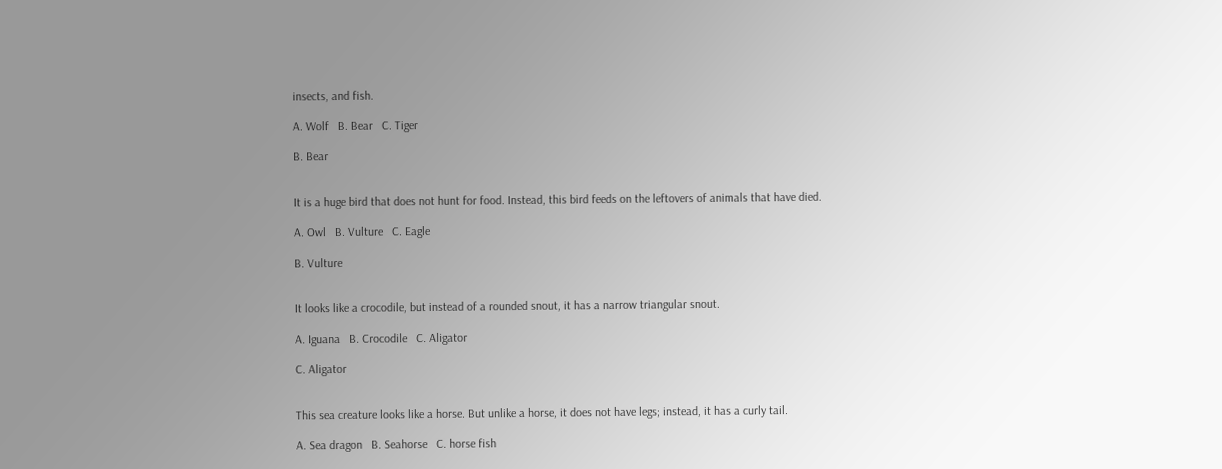insects, and fish.

A. Wolf   B. Bear   C. Tiger

B. Bear


It is a huge bird that does not hunt for food. Instead, this bird feeds on the leftovers of animals that have died.

A. Owl   B. Vulture   C. Eagle

B. Vulture


It looks like a crocodile, but instead of a rounded snout, it has a narrow triangular snout.

A. Iguana   B. Crocodile   C. Aligator

C. Aligator


This sea creature looks like a horse. But unlike a horse, it does not have legs; instead, it has a curly tail.

A. Sea dragon   B. Seahorse   C. horse fish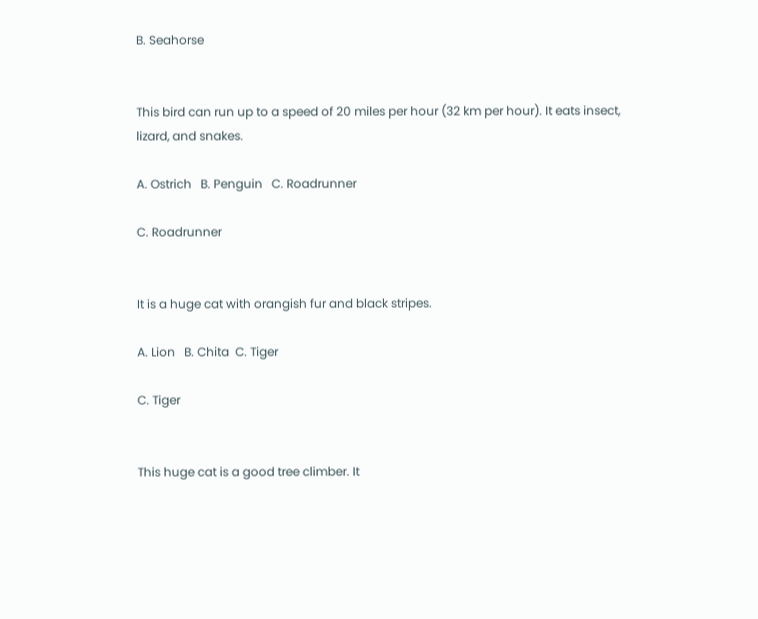B. Seahorse


This bird can run up to a speed of 20 miles per hour (32 km per hour). It eats insect, lizard, and snakes.

A. Ostrich   B. Penguin   C. Roadrunner

C. Roadrunner


It is a huge cat with orangish fur and black stripes.

A. Lion   B. Chita  C. Tiger

C. Tiger


This huge cat is a good tree climber. It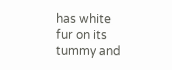has white fur on its tummy and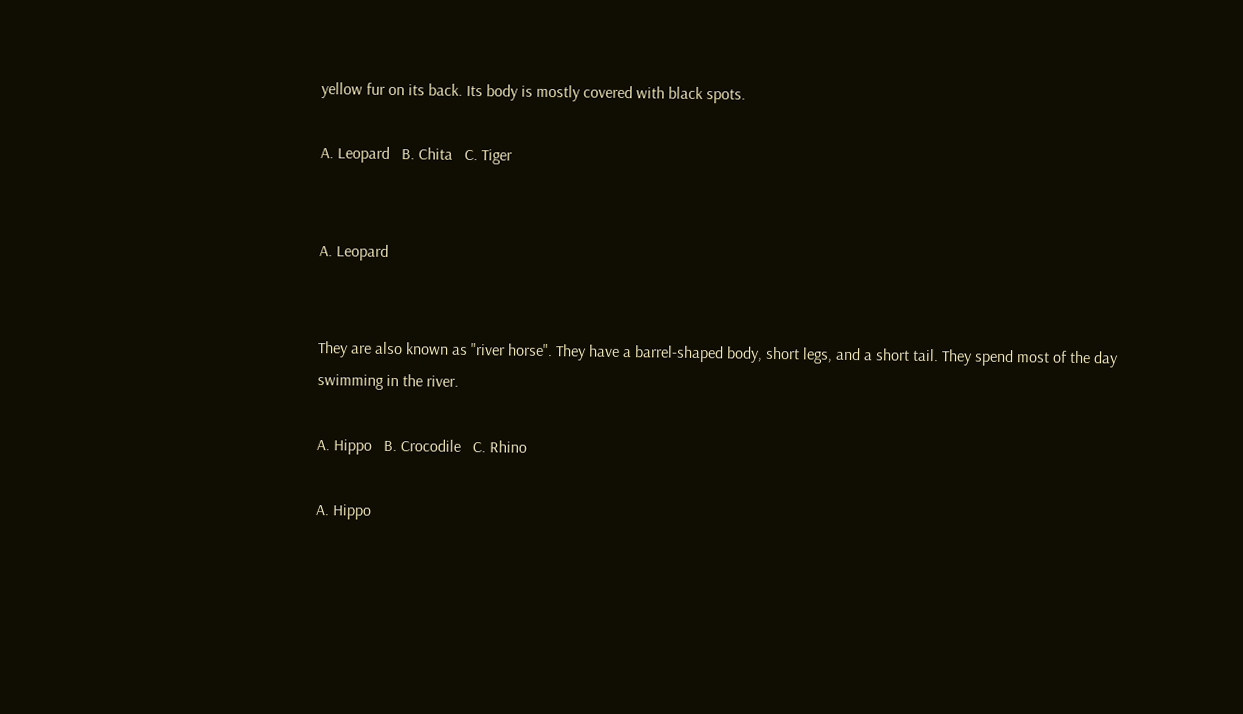yellow fur on its back. Its body is mostly covered with black spots.

A. Leopard   B. Chita   C. Tiger


A. Leopard


They are also known as "river horse". They have a barrel-shaped body, short legs, and a short tail. They spend most of the day swimming in the river.

A. Hippo   B. Crocodile   C. Rhino

A. Hippo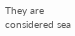They are considered sea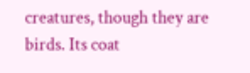creatures, though they are birds. Its coat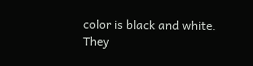color is black and white. They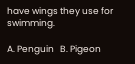have wings they use for swimming.

A. Penguin   B. Pigeon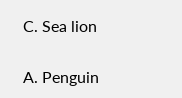C. Sea lion

A. Penguin